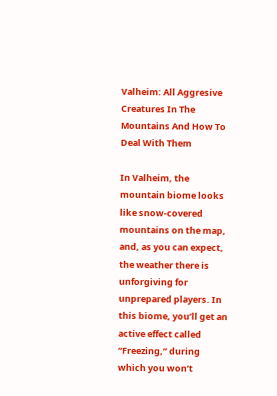Valheim: All Aggresive Creatures In The Mountains And How To Deal With Them

In Valheim, the mountain biome looks like snow-covered mountains on the map, and, as you can expect, the weather there is unforgiving for unprepared players. In this biome, you’ll get an active effect called “Freezing,” during which you won’t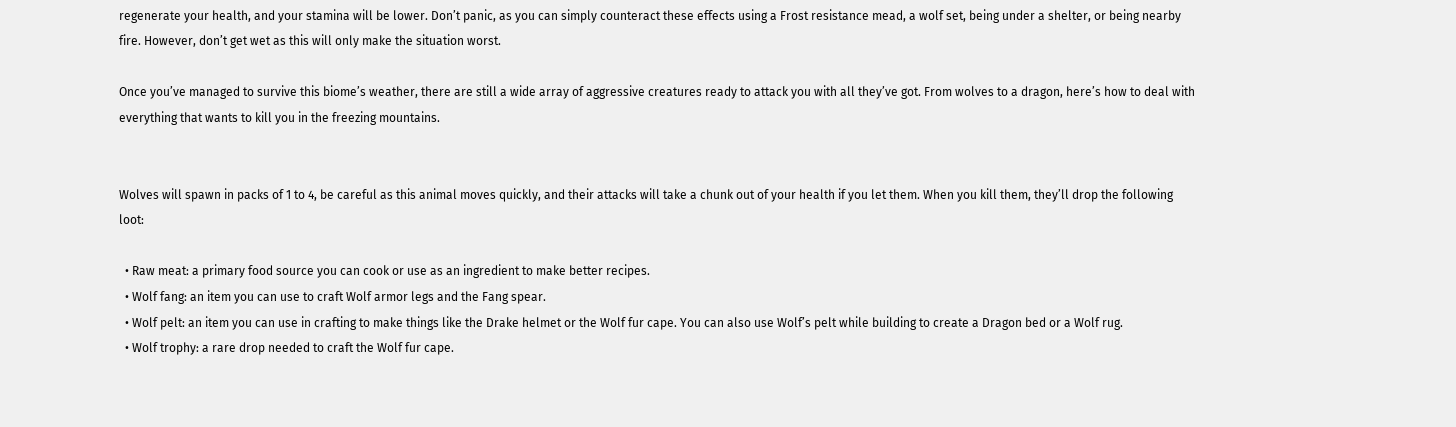regenerate your health, and your stamina will be lower. Don’t panic, as you can simply counteract these effects using a Frost resistance mead, a wolf set, being under a shelter, or being nearby fire. However, don’t get wet as this will only make the situation worst.

Once you’ve managed to survive this biome’s weather, there are still a wide array of aggressive creatures ready to attack you with all they’ve got. From wolves to a dragon, here’s how to deal with everything that wants to kill you in the freezing mountains.


Wolves will spawn in packs of 1 to 4, be careful as this animal moves quickly, and their attacks will take a chunk out of your health if you let them. When you kill them, they’ll drop the following loot:

  • Raw meat: a primary food source you can cook or use as an ingredient to make better recipes.
  • Wolf fang: an item you can use to craft Wolf armor legs and the Fang spear.
  • Wolf pelt: an item you can use in crafting to make things like the Drake helmet or the Wolf fur cape. You can also use Wolf’s pelt while building to create a Dragon bed or a Wolf rug.
  • Wolf trophy: a rare drop needed to craft the Wolf fur cape.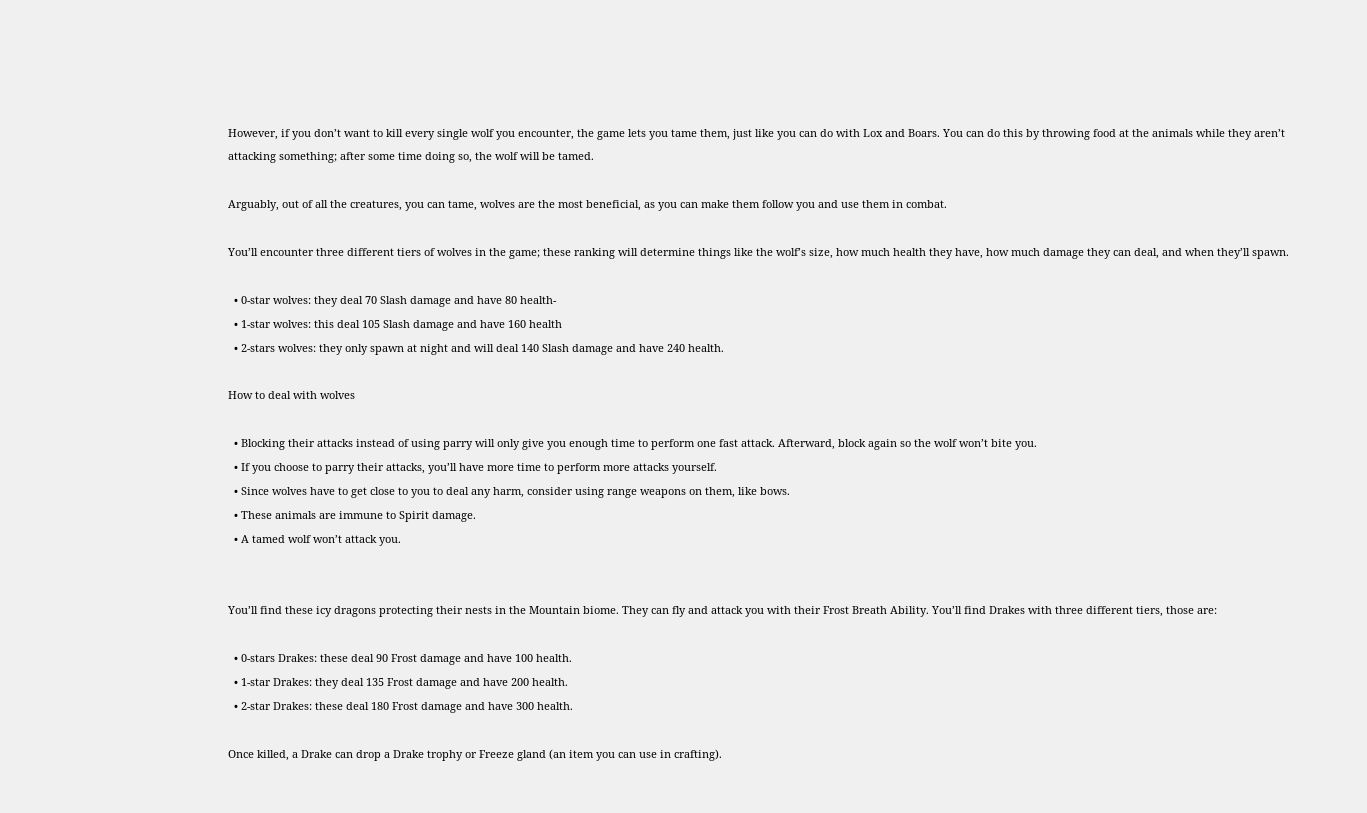However, if you don’t want to kill every single wolf you encounter, the game lets you tame them, just like you can do with Lox and Boars. You can do this by throwing food at the animals while they aren’t attacking something; after some time doing so, the wolf will be tamed.

Arguably, out of all the creatures, you can tame, wolves are the most beneficial, as you can make them follow you and use them in combat.

You’ll encounter three different tiers of wolves in the game; these ranking will determine things like the wolf’s size, how much health they have, how much damage they can deal, and when they’ll spawn.

  • 0-star wolves: they deal 70 Slash damage and have 80 health-
  • 1-star wolves: this deal 105 Slash damage and have 160 health
  • 2-stars wolves: they only spawn at night and will deal 140 Slash damage and have 240 health.

How to deal with wolves

  • Blocking their attacks instead of using parry will only give you enough time to perform one fast attack. Afterward, block again so the wolf won’t bite you.
  • If you choose to parry their attacks, you’ll have more time to perform more attacks yourself.
  • Since wolves have to get close to you to deal any harm, consider using range weapons on them, like bows.
  • These animals are immune to Spirit damage.
  • A tamed wolf won’t attack you.


You’ll find these icy dragons protecting their nests in the Mountain biome. They can fly and attack you with their Frost Breath Ability. You’ll find Drakes with three different tiers, those are:

  • 0-stars Drakes: these deal 90 Frost damage and have 100 health.
  • 1-star Drakes: they deal 135 Frost damage and have 200 health.
  • 2-star Drakes: these deal 180 Frost damage and have 300 health.

Once killed, a Drake can drop a Drake trophy or Freeze gland (an item you can use in crafting).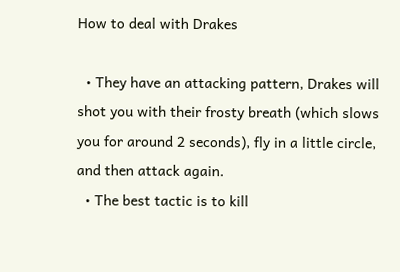How to deal with Drakes

  • They have an attacking pattern, Drakes will shot you with their frosty breath (which slows you for around 2 seconds), fly in a little circle, and then attack again.
  • The best tactic is to kill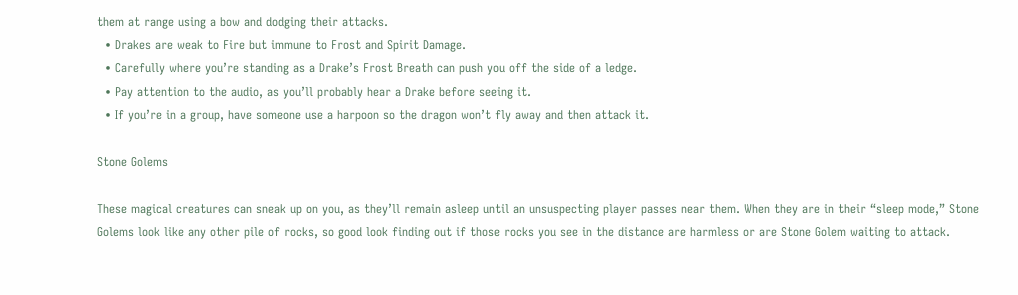them at range using a bow and dodging their attacks.
  • Drakes are weak to Fire but immune to Frost and Spirit Damage.
  • Carefully where you’re standing as a Drake’s Frost Breath can push you off the side of a ledge.
  • Pay attention to the audio, as you’ll probably hear a Drake before seeing it.
  • If you’re in a group, have someone use a harpoon so the dragon won’t fly away and then attack it.

Stone Golems

These magical creatures can sneak up on you, as they’ll remain asleep until an unsuspecting player passes near them. When they are in their “sleep mode,” Stone Golems look like any other pile of rocks, so good look finding out if those rocks you see in the distance are harmless or are Stone Golem waiting to attack.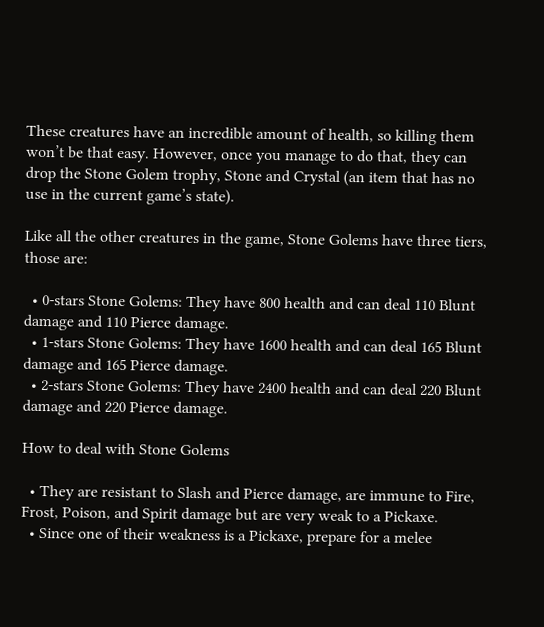These creatures have an incredible amount of health, so killing them won’t be that easy. However, once you manage to do that, they can drop the Stone Golem trophy, Stone and Crystal (an item that has no use in the current game’s state).

Like all the other creatures in the game, Stone Golems have three tiers, those are:

  • 0-stars Stone Golems: They have 800 health and can deal 110 Blunt damage and 110 Pierce damage.
  • 1-stars Stone Golems: They have 1600 health and can deal 165 Blunt damage and 165 Pierce damage.
  • 2-stars Stone Golems: They have 2400 health and can deal 220 Blunt damage and 220 Pierce damage.

How to deal with Stone Golems

  • They are resistant to Slash and Pierce damage, are immune to Fire, Frost, Poison, and Spirit damage but are very weak to a Pickaxe.
  • Since one of their weakness is a Pickaxe, prepare for a melee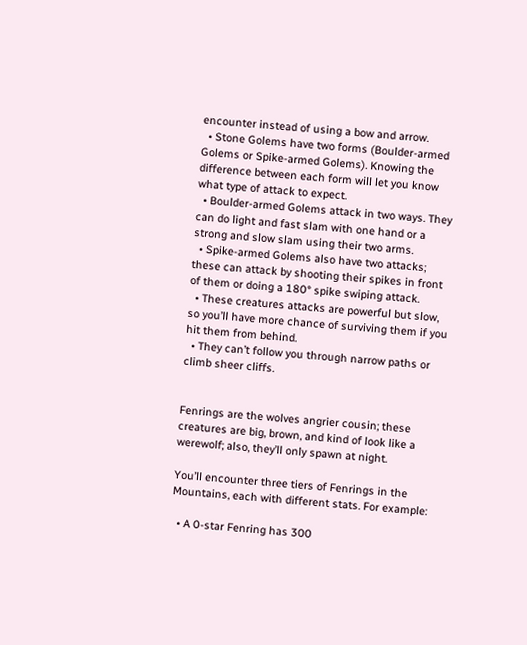encounter instead of using a bow and arrow.
  • Stone Golems have two forms (Boulder-armed Golems or Spike-armed Golems). Knowing the difference between each form will let you know what type of attack to expect.
  • Boulder-armed Golems attack in two ways. They can do light and fast slam with one hand or a strong and slow slam using their two arms.
  • Spike-armed Golems also have two attacks; these can attack by shooting their spikes in front of them or doing a 180° spike swiping attack.
  • These creatures attacks are powerful but slow, so you’ll have more chance of surviving them if you hit them from behind.
  • They can’t follow you through narrow paths or climb sheer cliffs.


Fenrings are the wolves angrier cousin; these creatures are big, brown, and kind of look like a werewolf; also, they’ll only spawn at night.

You’ll encounter three tiers of Fenrings in the Mountains, each with different stats. For example:

  • A 0-star Fenring has 300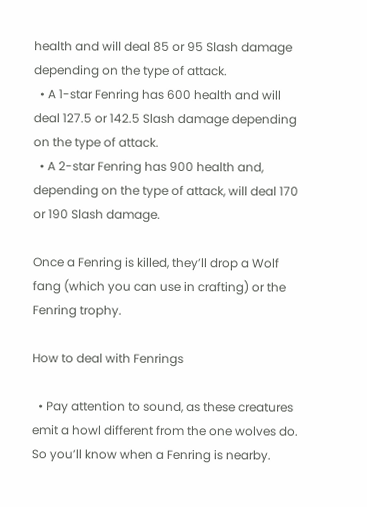health and will deal 85 or 95 Slash damage depending on the type of attack.
  • A 1-star Fenring has 600 health and will deal 127.5 or 142.5 Slash damage depending on the type of attack.
  • A 2-star Fenring has 900 health and, depending on the type of attack, will deal 170 or 190 Slash damage.

Once a Fenring is killed, they’ll drop a Wolf fang (which you can use in crafting) or the Fenring trophy.

How to deal with Fenrings

  • Pay attention to sound, as these creatures emit a howl different from the one wolves do. So you’ll know when a Fenring is nearby.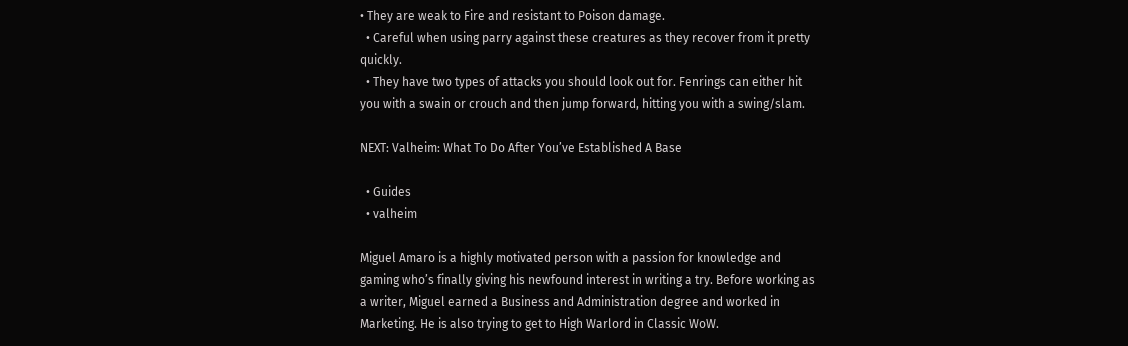• They are weak to Fire and resistant to Poison damage.
  • Careful when using parry against these creatures as they recover from it pretty quickly.
  • They have two types of attacks you should look out for. Fenrings can either hit you with a swain or crouch and then jump forward, hitting you with a swing/slam.

NEXT: Valheim: What To Do After You’ve Established A Base

  • Guides
  • valheim

Miguel Amaro is a highly motivated person with a passion for knowledge and gaming who’s finally giving his newfound interest in writing a try. Before working as a writer, Miguel earned a Business and Administration degree and worked in Marketing. He is also trying to get to High Warlord in Classic WoW.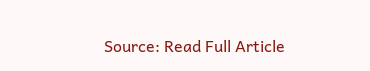Source: Read Full Article